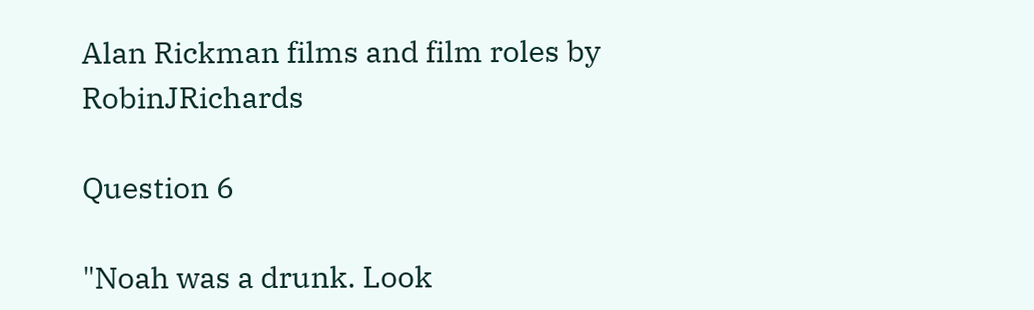Alan Rickman films and film roles by RobinJRichards

Question 6

"Noah was a drunk. Look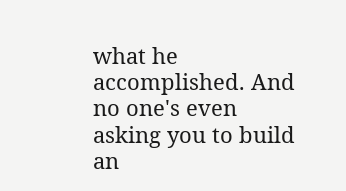what he accomplished. And no one's even asking you to build an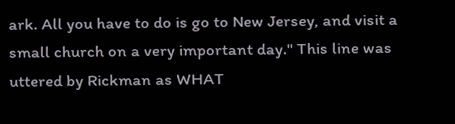ark. All you have to do is go to New Jersey, and visit a small church on a very important day." This line was uttered by Rickman as WHAT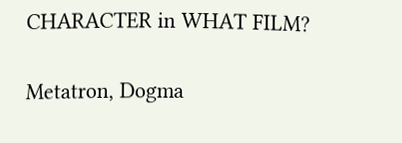CHARACTER in WHAT FILM?

Metatron, Dogma